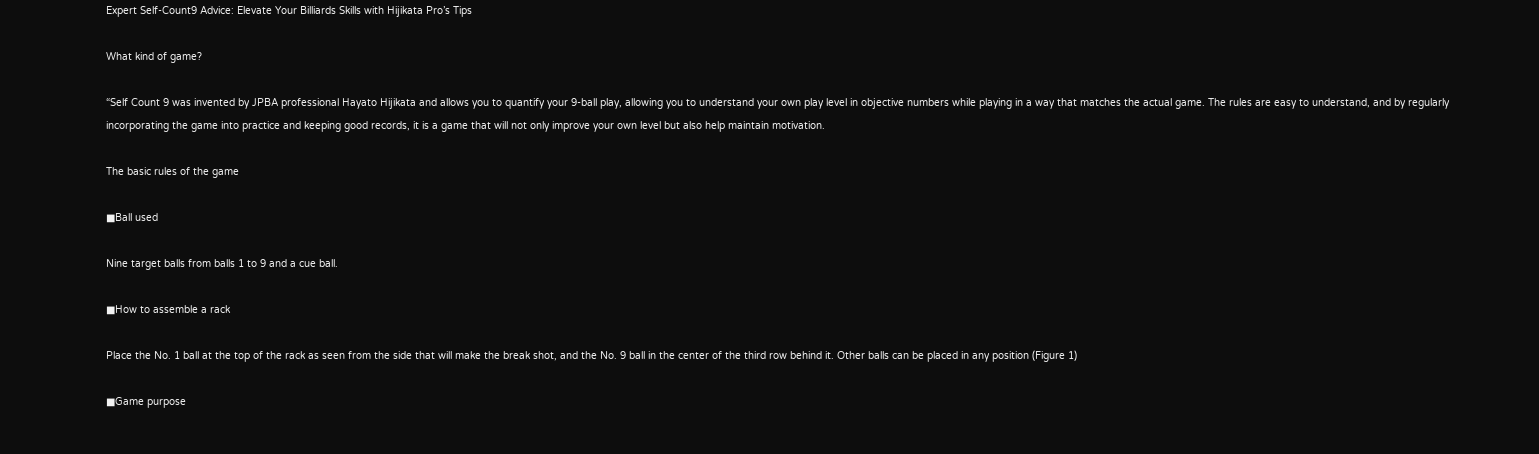Expert Self-Count9 Advice: Elevate Your Billiards Skills with Hijikata Pro’s Tips

What kind of game?

“Self Count 9 was invented by JPBA professional Hayato Hijikata and allows you to quantify your 9-ball play, allowing you to understand your own play level in objective numbers while playing in a way that matches the actual game. The rules are easy to understand, and by regularly incorporating the game into practice and keeping good records, it is a game that will not only improve your own level but also help maintain motivation.

The basic rules of the game

■Ball used

Nine target balls from balls 1 to 9 and a cue ball.

■How to assemble a rack

Place the No. 1 ball at the top of the rack as seen from the side that will make the break shot, and the No. 9 ball in the center of the third row behind it. Other balls can be placed in any position (Figure 1)

■Game purpose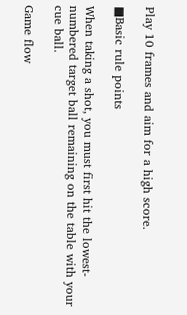Play 10 frames and aim for a high score.

■Basic rule points

When taking a shot, you must first hit the lowest-numbered target ball remaining on the table with your cue ball.

Game flow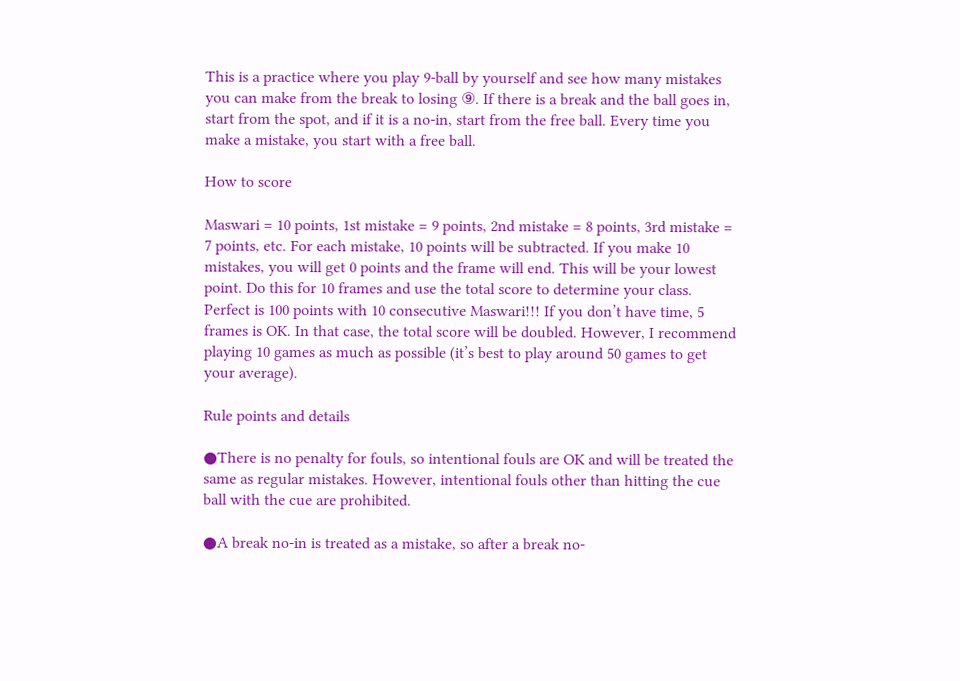This is a practice where you play 9-ball by yourself and see how many mistakes you can make from the break to losing ⑨. If there is a break and the ball goes in, start from the spot, and if it is a no-in, start from the free ball. Every time you make a mistake, you start with a free ball.

How to score

Maswari = 10 points, 1st mistake = 9 points, 2nd mistake = 8 points, 3rd mistake = 7 points, etc. For each mistake, 10 points will be subtracted. If you make 10 mistakes, you will get 0 points and the frame will end. This will be your lowest point. Do this for 10 frames and use the total score to determine your class. Perfect is 100 points with 10 consecutive Maswari!!! If you don’t have time, 5 frames is OK. In that case, the total score will be doubled. However, I recommend playing 10 games as much as possible (it’s best to play around 50 games to get your average).

Rule points and details

●There is no penalty for fouls, so intentional fouls are OK and will be treated the same as regular mistakes. However, intentional fouls other than hitting the cue ball with the cue are prohibited.

●A break no-in is treated as a mistake, so after a break no-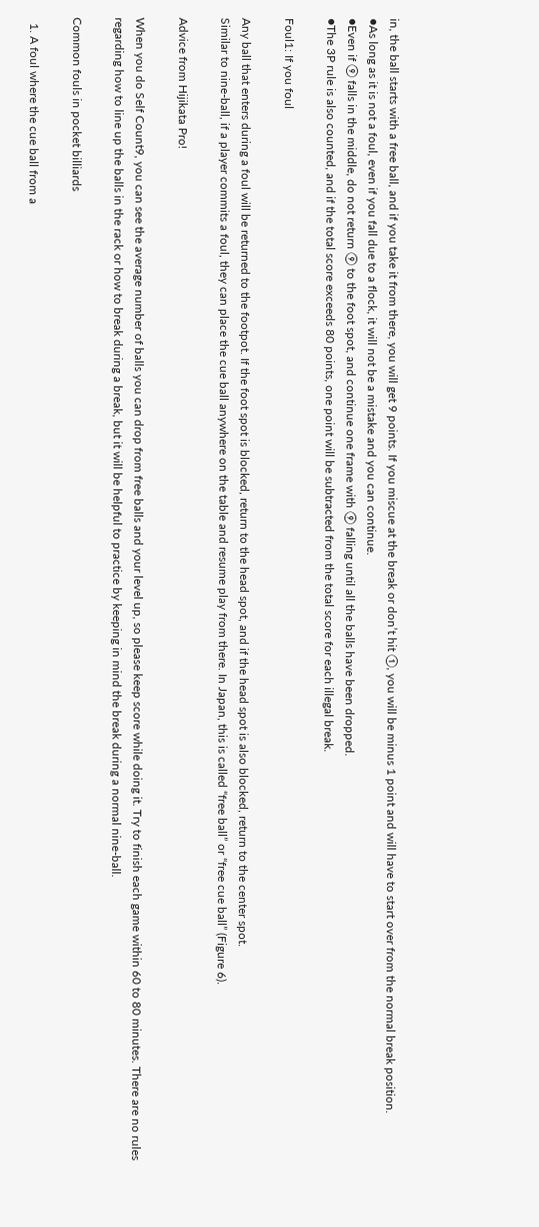in, the ball starts with a free ball, and if you take it from there, you will get 9 points. If you miscue at the break or don’t hit ①, you will be minus 1 point and will have to start over from the normal break position.
●As long as it is not a foul, even if you fall due to a flock, it will not be a mistake and you can continue.
●Even if ⑨ falls in the middle, do not return ⑨ to the foot spot, and continue one frame with ⑨ falling until all the balls have been dropped.
●The 3P rule is also counted, and if the total score exceeds 80 points, one point will be subtracted from the total score for each illegal break.

Foul1: If you foul

Any ball that enters during a foul will be returned to the footpot. If the foot spot is blocked, return to the head spot, and if the head spot is also blocked, return to the center spot.
Similar to nine-ball, if a player commits a foul, they can place the cue ball anywhere on the table and resume play from there. In Japan, this is called “free ball” or “free cue ball” (Figure 6).

Advice from Hijikata Pro!

When you do Self Count9, you can see the average number of balls you can drop from free balls and your level up, so please keep score while doing it. Try to finish each game within 60 to 80 minutes. There are no rules regarding how to line up the balls in the rack or how to break during a break, but it will be helpful to practice by keeping in mind the break during a normal nine-ball.

Common fouls in pocket billiards

  1. A foul where the cue ball from a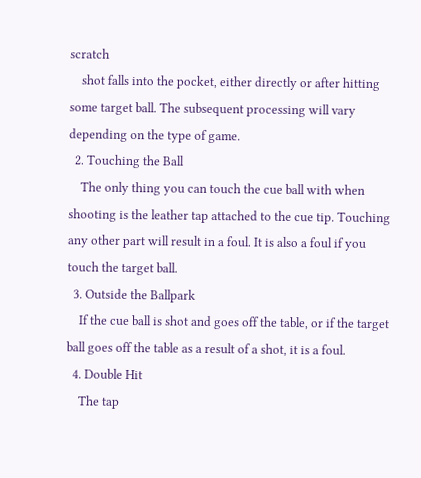scratch
    shot falls into the pocket, either directly or after hitting some target ball. The subsequent processing will vary depending on the type of game.
  2. Touching the Ball
    The only thing you can touch the cue ball with when shooting is the leather tap attached to the cue tip. Touching any other part will result in a foul. It is also a foul if you touch the target ball.
  3. Outside the Ballpark
    If the cue ball is shot and goes off the table, or if the target ball goes off the table as a result of a shot, it is a foul.
  4. Double Hit
    The tap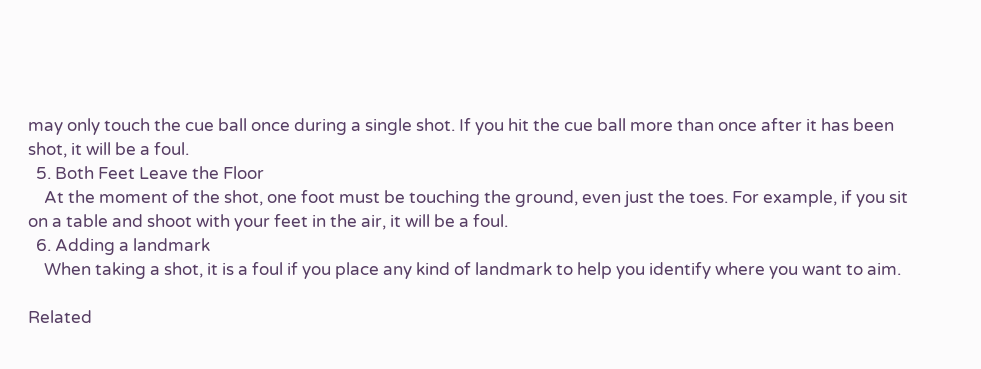may only touch the cue ball once during a single shot. If you hit the cue ball more than once after it has been shot, it will be a foul.
  5. Both Feet Leave the Floor
    At the moment of the shot, one foot must be touching the ground, even just the toes. For example, if you sit on a table and shoot with your feet in the air, it will be a foul.
  6. Adding a landmark
    When taking a shot, it is a foul if you place any kind of landmark to help you identify where you want to aim.

Related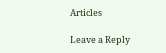Articles

Leave a Reply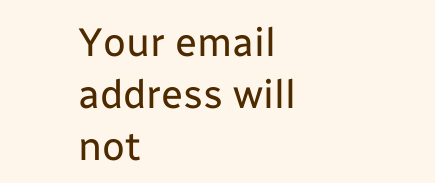Your email address will not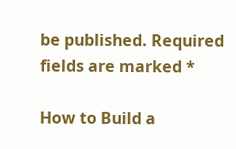be published. Required fields are marked *

How to Build a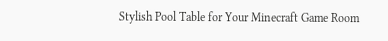Stylish Pool Table for Your Minecraft Game Room